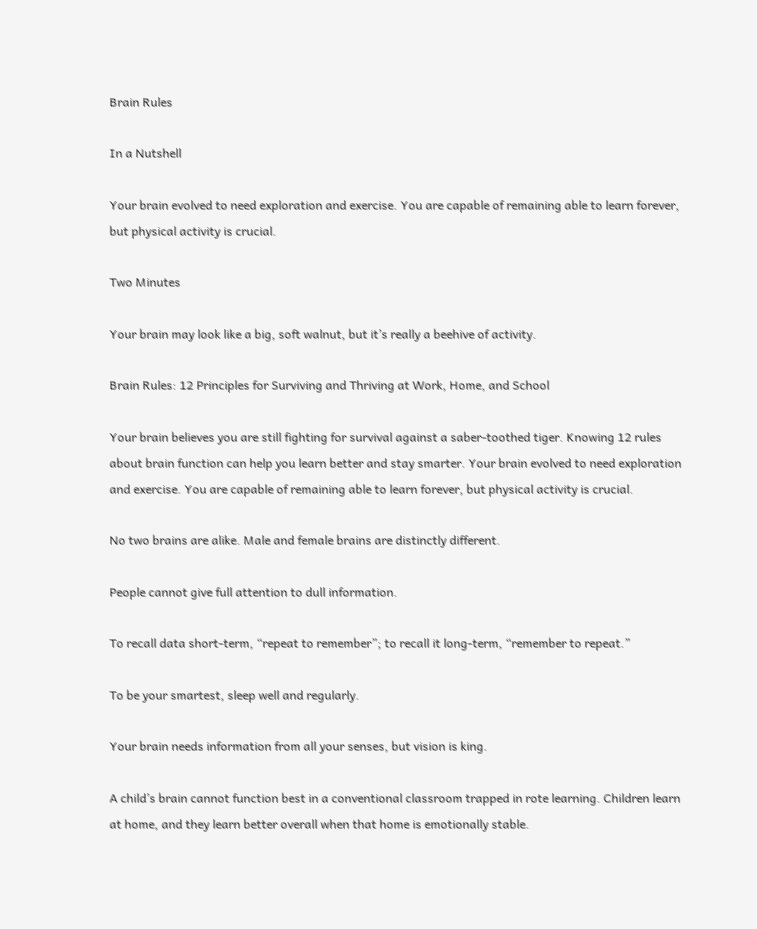Brain Rules

In a Nutshell

Your brain evolved to need exploration and exercise. You are capable of remaining able to learn forever, but physical activity is crucial.

Two Minutes

Your brain may look like a big, soft walnut, but it’s really a beehive of activity.

Brain Rules: 12 Principles for Surviving and Thriving at Work, Home, and School

Your brain believes you are still fighting for survival against a saber-toothed tiger. Knowing 12 rules about brain function can help you learn better and stay smarter. Your brain evolved to need exploration and exercise. You are capable of remaining able to learn forever, but physical activity is crucial.

No two brains are alike. Male and female brains are distinctly different.

People cannot give full attention to dull information.

To recall data short-term, “repeat to remember”; to recall it long-term, “remember to repeat.”

To be your smartest, sleep well and regularly.

Your brain needs information from all your senses, but vision is king.

A child’s brain cannot function best in a conventional classroom trapped in rote learning. Children learn at home, and they learn better overall when that home is emotionally stable.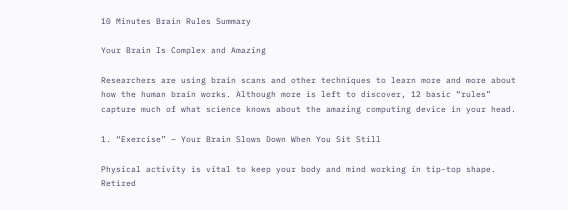10 Minutes Brain Rules Summary

Your Brain Is Complex and Amazing

Researchers are using brain scans and other techniques to learn more and more about how the human brain works. Although more is left to discover, 12 basic “rules” capture much of what science knows about the amazing computing device in your head.

1. “Exercise” – Your Brain Slows Down When You Sit Still

Physical activity is vital to keep your body and mind working in tip-top shape. Retired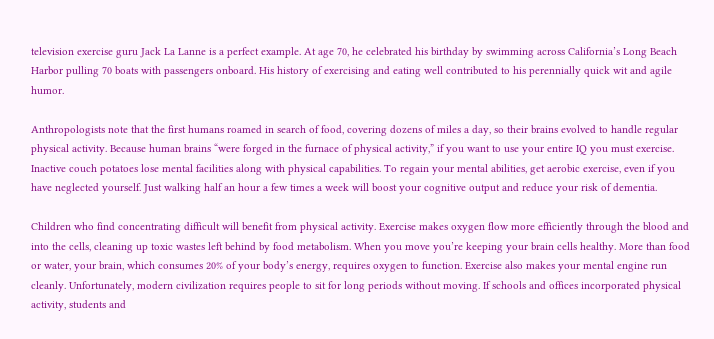television exercise guru Jack La Lanne is a perfect example. At age 70, he celebrated his birthday by swimming across California’s Long Beach Harbor pulling 70 boats with passengers onboard. His history of exercising and eating well contributed to his perennially quick wit and agile humor.

Anthropologists note that the first humans roamed in search of food, covering dozens of miles a day, so their brains evolved to handle regular physical activity. Because human brains “were forged in the furnace of physical activity,” if you want to use your entire IQ you must exercise. Inactive couch potatoes lose mental facilities along with physical capabilities. To regain your mental abilities, get aerobic exercise, even if you have neglected yourself. Just walking half an hour a few times a week will boost your cognitive output and reduce your risk of dementia.

Children who find concentrating difficult will benefit from physical activity. Exercise makes oxygen flow more efficiently through the blood and into the cells, cleaning up toxic wastes left behind by food metabolism. When you move you’re keeping your brain cells healthy. More than food or water, your brain, which consumes 20% of your body’s energy, requires oxygen to function. Exercise also makes your mental engine run cleanly. Unfortunately, modern civilization requires people to sit for long periods without moving. If schools and offices incorporated physical activity, students and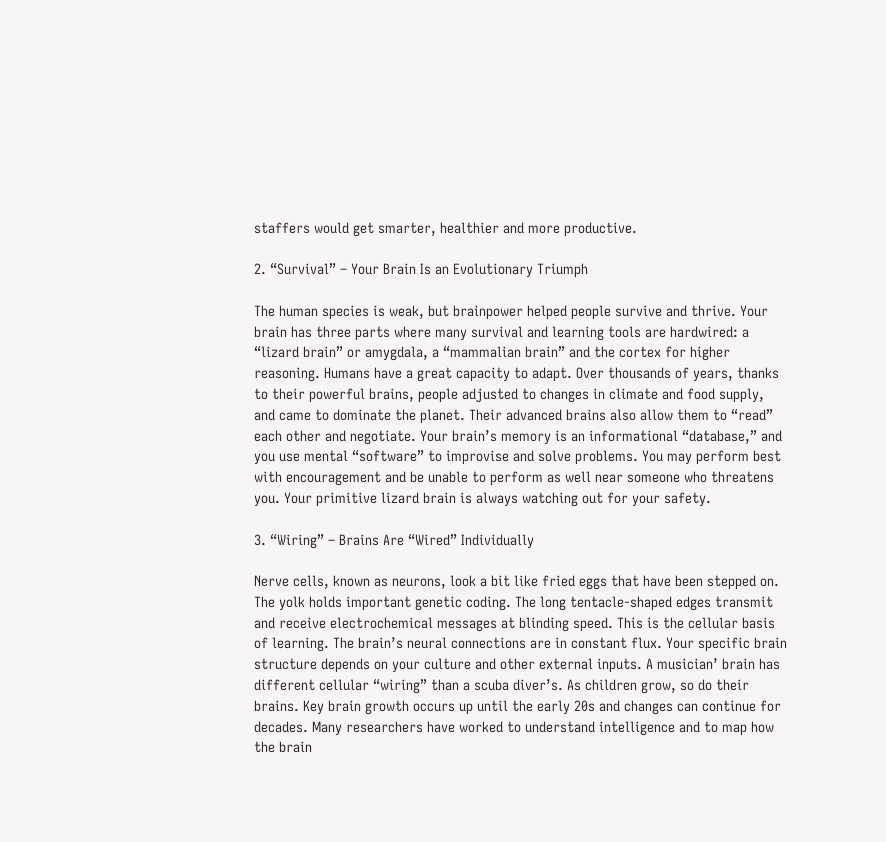staffers would get smarter, healthier and more productive.

2. “Survival” – Your Brain Is an Evolutionary Triumph

The human species is weak, but brainpower helped people survive and thrive. Your brain has three parts where many survival and learning tools are hardwired: a “lizard brain” or amygdala, a “mammalian brain” and the cortex for higher reasoning. Humans have a great capacity to adapt. Over thousands of years, thanks to their powerful brains, people adjusted to changes in climate and food supply, and came to dominate the planet. Their advanced brains also allow them to “read” each other and negotiate. Your brain’s memory is an informational “database,” and you use mental “software” to improvise and solve problems. You may perform best with encouragement and be unable to perform as well near someone who threatens you. Your primitive lizard brain is always watching out for your safety.

3. “Wiring” – Brains Are “Wired” Individually

Nerve cells, known as neurons, look a bit like fried eggs that have been stepped on. The yolk holds important genetic coding. The long tentacle-shaped edges transmit and receive electrochemical messages at blinding speed. This is the cellular basis of learning. The brain’s neural connections are in constant flux. Your specific brain structure depends on your culture and other external inputs. A musician’ brain has different cellular “wiring” than a scuba diver’s. As children grow, so do their brains. Key brain growth occurs up until the early 20s and changes can continue for decades. Many researchers have worked to understand intelligence and to map how the brain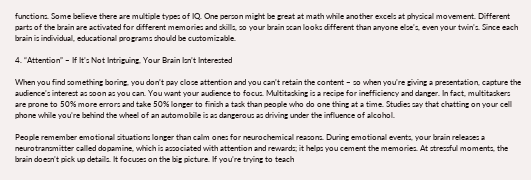functions. Some believe there are multiple types of IQ. One person might be great at math while another excels at physical movement. Different parts of the brain are activated for different memories and skills, so your brain scan looks different than anyone else’s, even your twin’s. Since each brain is individual, educational programs should be customizable.

4. “Attention” – If It’s Not Intriguing, Your Brain Isn’t Interested

When you find something boring, you don’t pay close attention and you can’t retain the content – so when you’re giving a presentation, capture the audience’s interest as soon as you can. You want your audience to focus. Multitasking is a recipe for inefficiency and danger. In fact, multitaskers are prone to 50% more errors and take 50% longer to finish a task than people who do one thing at a time. Studies say that chatting on your cell phone while you’re behind the wheel of an automobile is as dangerous as driving under the influence of alcohol.

People remember emotional situations longer than calm ones for neurochemical reasons. During emotional events, your brain releases a neurotransmitter called dopamine, which is associated with attention and rewards; it helps you cement the memories. At stressful moments, the brain doesn’t pick up details. It focuses on the big picture. If you’re trying to teach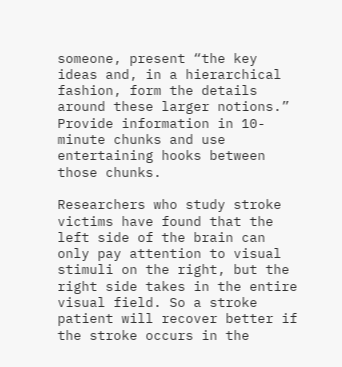someone, present “the key ideas and, in a hierarchical fashion, form the details around these larger notions.” Provide information in 10-minute chunks and use entertaining hooks between those chunks.

Researchers who study stroke victims have found that the left side of the brain can only pay attention to visual stimuli on the right, but the right side takes in the entire visual field. So a stroke patient will recover better if the stroke occurs in the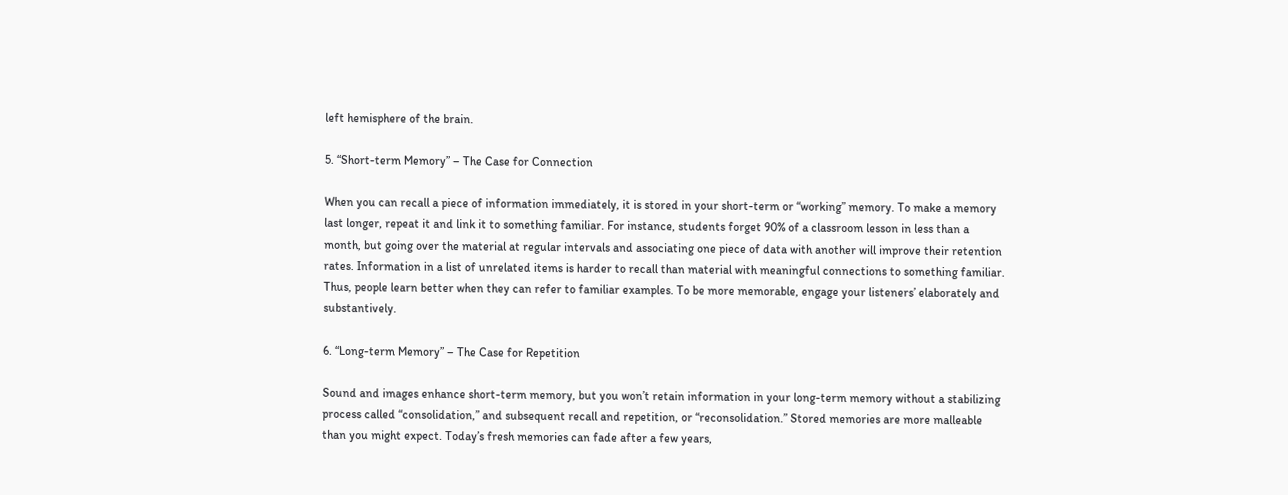left hemisphere of the brain.

5. “Short-term Memory” – The Case for Connection

When you can recall a piece of information immediately, it is stored in your short-term or “working” memory. To make a memory last longer, repeat it and link it to something familiar. For instance, students forget 90% of a classroom lesson in less than a month, but going over the material at regular intervals and associating one piece of data with another will improve their retention rates. Information in a list of unrelated items is harder to recall than material with meaningful connections to something familiar. Thus, people learn better when they can refer to familiar examples. To be more memorable, engage your listeners’ elaborately and substantively.

6. “Long-term Memory” – The Case for Repetition

Sound and images enhance short-term memory, but you won’t retain information in your long-term memory without a stabilizing process called “consolidation,” and subsequent recall and repetition, or “reconsolidation.” Stored memories are more malleable than you might expect. Today’s fresh memories can fade after a few years,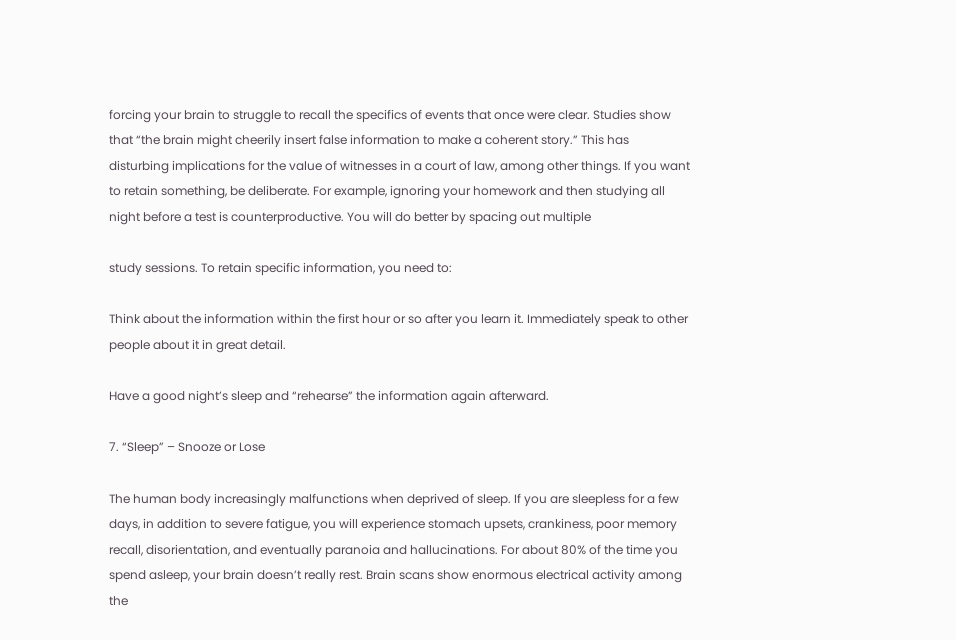forcing your brain to struggle to recall the specifics of events that once were clear. Studies show that “the brain might cheerily insert false information to make a coherent story.” This has disturbing implications for the value of witnesses in a court of law, among other things. If you want to retain something, be deliberate. For example, ignoring your homework and then studying all night before a test is counterproductive. You will do better by spacing out multiple

study sessions. To retain specific information, you need to:

Think about the information within the first hour or so after you learn it. Immediately speak to other people about it in great detail.

Have a good night’s sleep and “rehearse” the information again afterward.

7. “Sleep” – Snooze or Lose

The human body increasingly malfunctions when deprived of sleep. If you are sleepless for a few days, in addition to severe fatigue, you will experience stomach upsets, crankiness, poor memory recall, disorientation, and eventually paranoia and hallucinations. For about 80% of the time you spend asleep, your brain doesn’t really rest. Brain scans show enormous electrical activity among the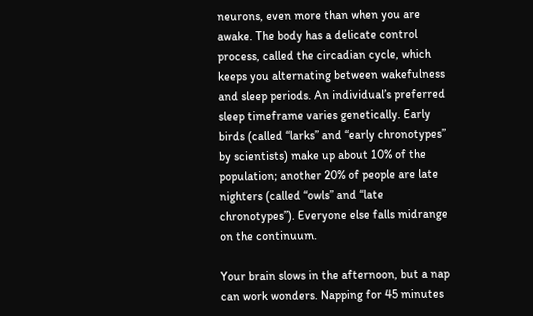neurons, even more than when you are awake. The body has a delicate control process, called the circadian cycle, which keeps you alternating between wakefulness and sleep periods. An individual’s preferred sleep timeframe varies genetically. Early birds (called “larks” and “early chronotypes” by scientists) make up about 10% of the population; another 20% of people are late nighters (called “owls” and “late chronotypes”). Everyone else falls midrange on the continuum.

Your brain slows in the afternoon, but a nap can work wonders. Napping for 45 minutes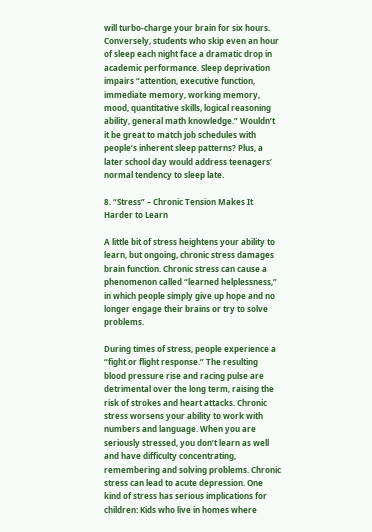will turbo-charge your brain for six hours. Conversely, students who skip even an hour of sleep each night face a dramatic drop in academic performance. Sleep deprivation impairs “attention, executive function, immediate memory, working memory, mood, quantitative skills, logical reasoning ability, general math knowledge.” Wouldn’t it be great to match job schedules with people’s inherent sleep patterns? Plus, a later school day would address teenagers’ normal tendency to sleep late.

8. “Stress” – Chronic Tension Makes It Harder to Learn

A little bit of stress heightens your ability to learn, but ongoing, chronic stress damages brain function. Chronic stress can cause a phenomenon called “learned helplessness,” in which people simply give up hope and no longer engage their brains or try to solve problems.

During times of stress, people experience a “fight or flight response.” The resulting blood pressure rise and racing pulse are detrimental over the long term, raising the risk of strokes and heart attacks. Chronic stress worsens your ability to work with numbers and language. When you are seriously stressed, you don’t learn as well and have difficulty concentrating, remembering and solving problems. Chronic stress can lead to acute depression. One kind of stress has serious implications for children: Kids who live in homes where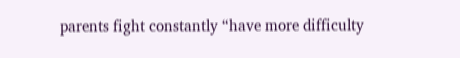parents fight constantly “have more difficulty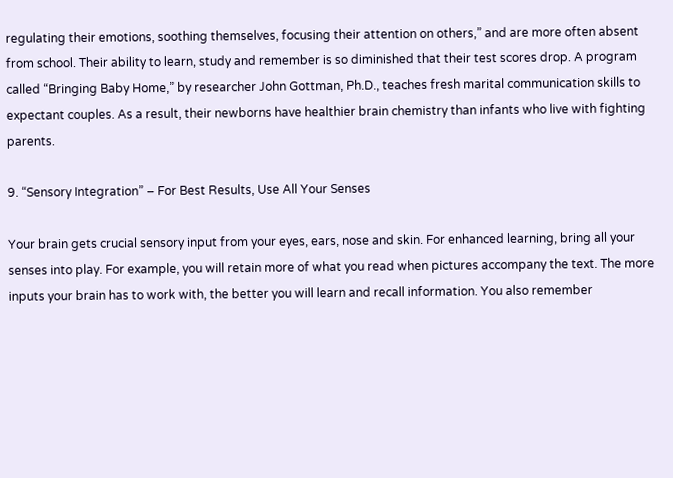regulating their emotions, soothing themselves, focusing their attention on others,” and are more often absent from school. Their ability to learn, study and remember is so diminished that their test scores drop. A program called “Bringing Baby Home,” by researcher John Gottman, Ph.D., teaches fresh marital communication skills to expectant couples. As a result, their newborns have healthier brain chemistry than infants who live with fighting parents.

9. “Sensory Integration” – For Best Results, Use All Your Senses

Your brain gets crucial sensory input from your eyes, ears, nose and skin. For enhanced learning, bring all your senses into play. For example, you will retain more of what you read when pictures accompany the text. The more inputs your brain has to work with, the better you will learn and recall information. You also remember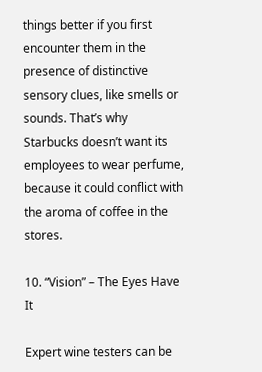things better if you first encounter them in the presence of distinctive sensory clues, like smells or sounds. That’s why Starbucks doesn’t want its employees to wear perfume, because it could conflict with the aroma of coffee in the stores.

10. “Vision” – The Eyes Have It

Expert wine testers can be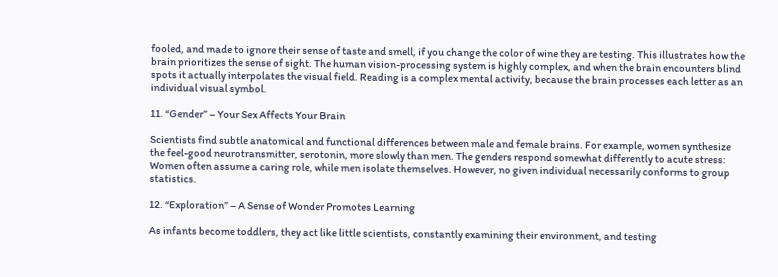fooled, and made to ignore their sense of taste and smell, if you change the color of wine they are testing. This illustrates how the brain prioritizes the sense of sight. The human vision-processing system is highly complex, and when the brain encounters blind spots it actually interpolates the visual field. Reading is a complex mental activity, because the brain processes each letter as an individual visual symbol.

11. “Gender” – Your Sex Affects Your Brain

Scientists find subtle anatomical and functional differences between male and female brains. For example, women synthesize the feel-good neurotransmitter, serotonin, more slowly than men. The genders respond somewhat differently to acute stress: Women often assume a caring role, while men isolate themselves. However, no given individual necessarily conforms to group statistics.

12. “Exploration” – A Sense of Wonder Promotes Learning

As infants become toddlers, they act like little scientists, constantly examining their environment, and testing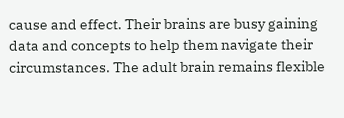cause and effect. Their brains are busy gaining data and concepts to help them navigate their circumstances. The adult brain remains flexible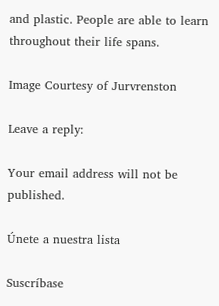and plastic. People are able to learn throughout their life spans.

Image Courtesy of Jurvrenston

Leave a reply:

Your email address will not be published.

Únete a nuestra lista

Suscríbase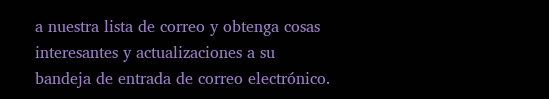a nuestra lista de correo y obtenga cosas interesantes y actualizaciones a su bandeja de entrada de correo electrónico.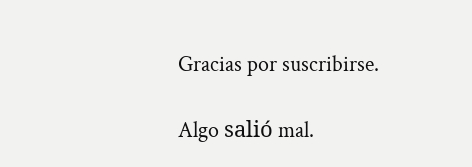Gracias por suscribirse.

Algo salió mal.